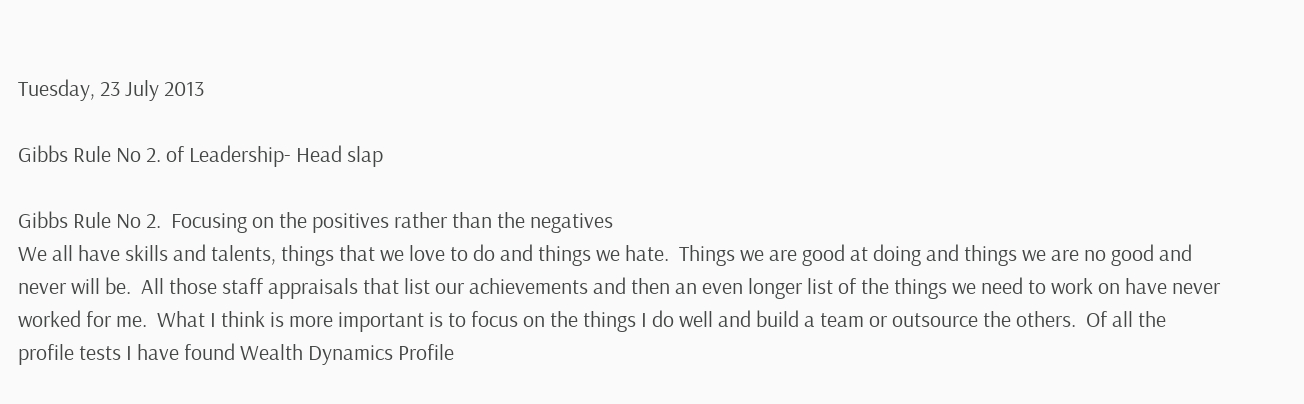Tuesday, 23 July 2013

Gibbs Rule No 2. of Leadership- Head slap

Gibbs Rule No 2.  Focusing on the positives rather than the negatives
We all have skills and talents, things that we love to do and things we hate.  Things we are good at doing and things we are no good and never will be.  All those staff appraisals that list our achievements and then an even longer list of the things we need to work on have never worked for me.  What I think is more important is to focus on the things I do well and build a team or outsource the others.  Of all the profile tests I have found Wealth Dynamics Profile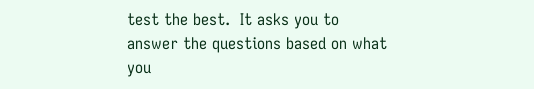test the best.  It asks you to answer the questions based on what you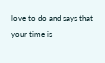love to do and says that your time is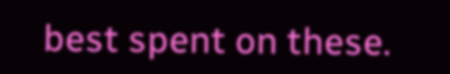best spent on these.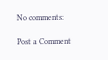No comments:

Post a Comment